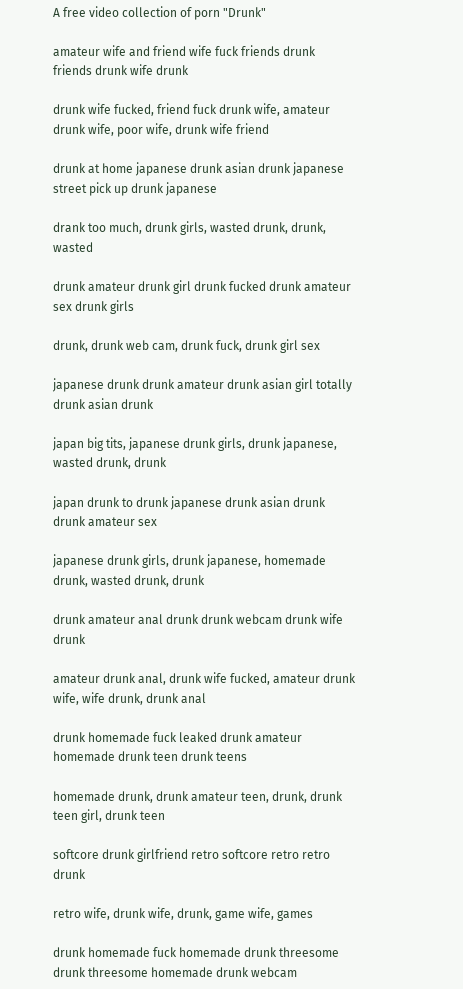A free video collection of porn "Drunk"

amateur wife and friend wife fuck friends drunk friends drunk wife drunk

drunk wife fucked, friend fuck drunk wife, amateur drunk wife, poor wife, drunk wife friend

drunk at home japanese drunk asian drunk japanese street pick up drunk japanese

drank too much, drunk girls, wasted drunk, drunk, wasted

drunk amateur drunk girl drunk fucked drunk amateur sex drunk girls

drunk, drunk web cam, drunk fuck, drunk girl sex

japanese drunk drunk amateur drunk asian girl totally drunk asian drunk

japan big tits, japanese drunk girls, drunk japanese, wasted drunk, drunk

japan drunk to drunk japanese drunk asian drunk drunk amateur sex

japanese drunk girls, drunk japanese, homemade drunk, wasted drunk, drunk

drunk amateur anal drunk drunk webcam drunk wife drunk

amateur drunk anal, drunk wife fucked, amateur drunk wife, wife drunk, drunk anal

drunk homemade fuck leaked drunk amateur homemade drunk teen drunk teens

homemade drunk, drunk amateur teen, drunk, drunk teen girl, drunk teen

softcore drunk girlfriend retro softcore retro retro drunk

retro wife, drunk wife, drunk, game wife, games

drunk homemade fuck homemade drunk threesome drunk threesome homemade drunk webcam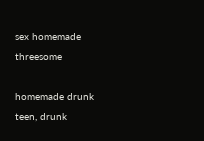sex homemade threesome

homemade drunk teen, drunk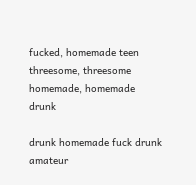fucked, homemade teen threesome, threesome homemade, homemade drunk

drunk homemade fuck drunk amateur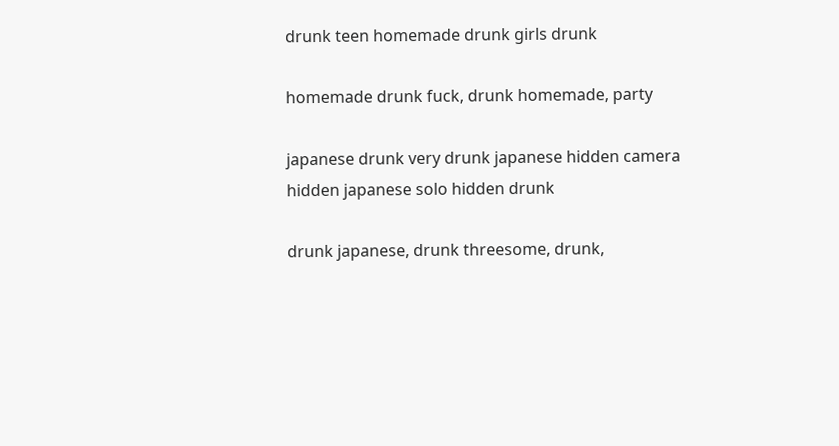drunk teen homemade drunk girls drunk

homemade drunk fuck, drunk homemade, party

japanese drunk very drunk japanese hidden camera hidden japanese solo hidden drunk

drunk japanese, drunk threesome, drunk,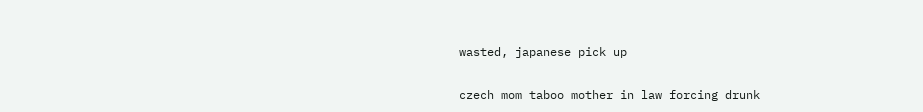wasted, japanese pick up

czech mom taboo mother in law forcing drunk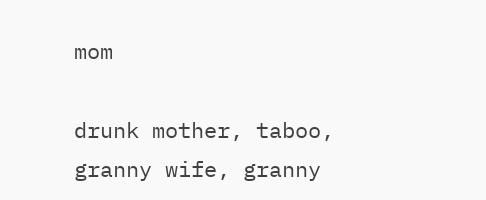mom

drunk mother, taboo, granny wife, granny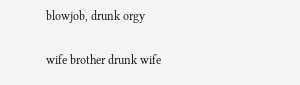blowjob, drunk orgy

wife brother drunk wife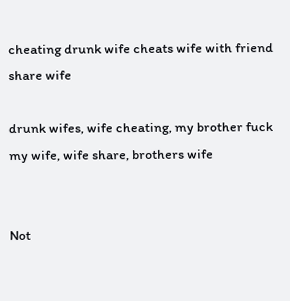cheating drunk wife cheats wife with friend share wife

drunk wifes, wife cheating, my brother fuck my wife, wife share, brothers wife


Not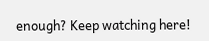enough? Keep watching here!